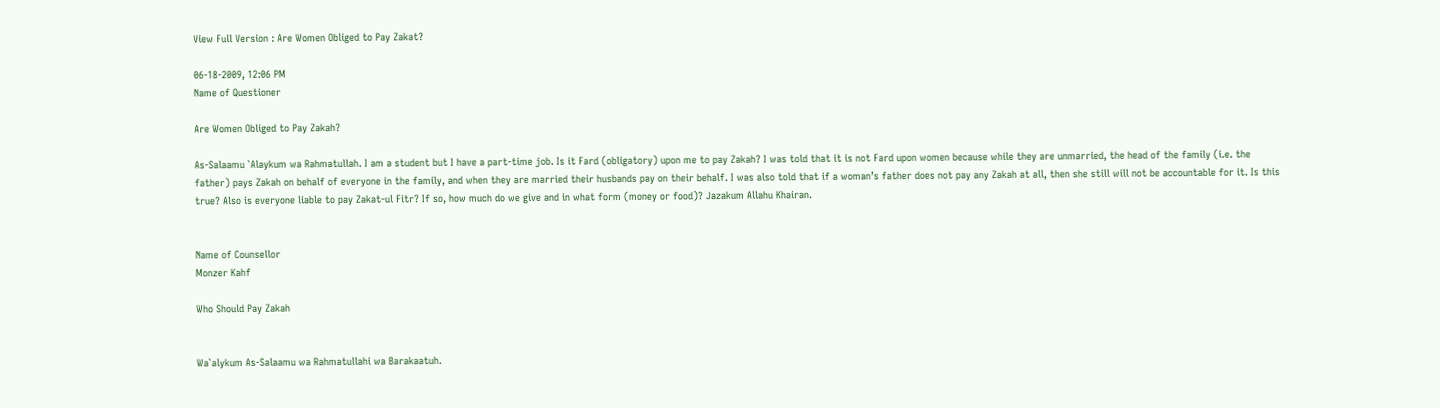View Full Version : Are Women Obliged to Pay Zakat?

06-18-2009, 12:06 PM
Name of Questioner

Are Women Obliged to Pay Zakah?

As-Salaamu `Alaykum wa Rahmatullah. I am a student but I have a part-time job. Is it Fard (obligatory) upon me to pay Zakah? I was told that it is not Fard upon women because while they are unmarried, the head of the family (i.e. the father) pays Zakah on behalf of everyone in the family, and when they are married their husbands pay on their behalf. I was also told that if a woman’s father does not pay any Zakah at all, then she still will not be accountable for it. Is this true? Also is everyone liable to pay Zakat-ul Fitr? If so, how much do we give and in what form (money or food)? Jazakum Allahu Khairan.


Name of Counsellor
Monzer Kahf

Who Should Pay Zakah


Wa`alykum As-Salaamu wa Rahmatullahi wa Barakaatuh.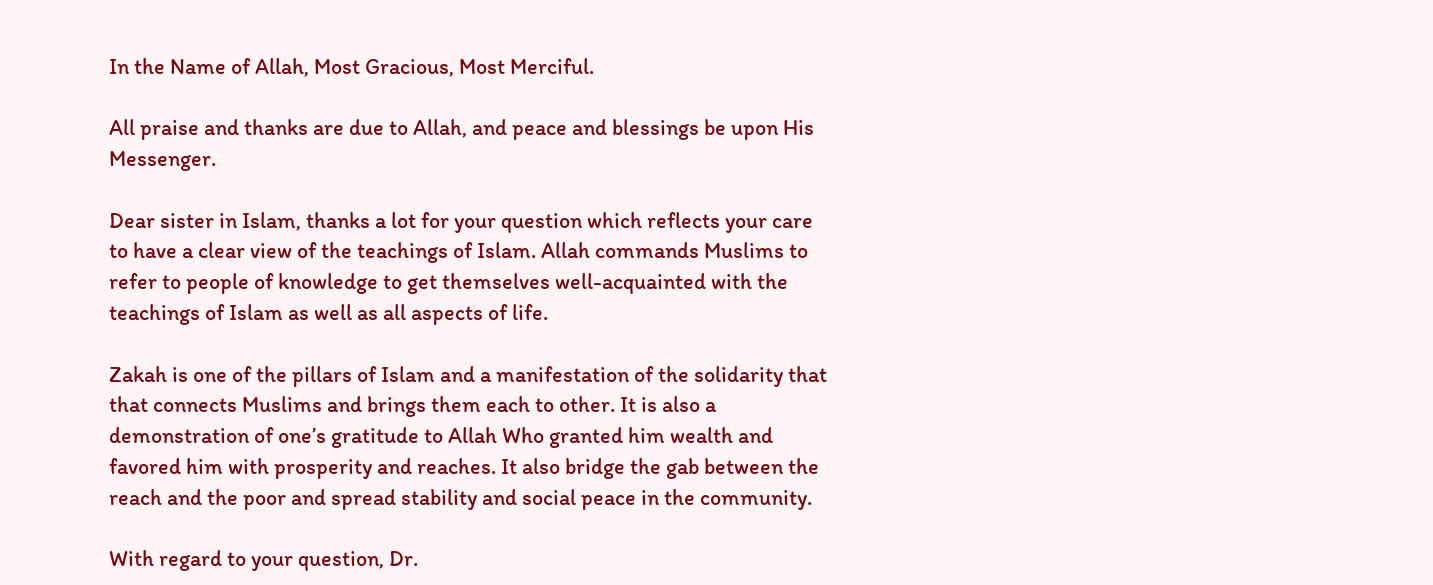In the Name of Allah, Most Gracious, Most Merciful.

All praise and thanks are due to Allah, and peace and blessings be upon His Messenger.

Dear sister in Islam, thanks a lot for your question which reflects your care to have a clear view of the teachings of Islam. Allah commands Muslims to refer to people of knowledge to get themselves well-acquainted with the teachings of Islam as well as all aspects of life.

Zakah is one of the pillars of Islam and a manifestation of the solidarity that that connects Muslims and brings them each to other. It is also a demonstration of one’s gratitude to Allah Who granted him wealth and favored him with prosperity and reaches. It also bridge the gab between the reach and the poor and spread stability and social peace in the community.

With regard to your question, Dr.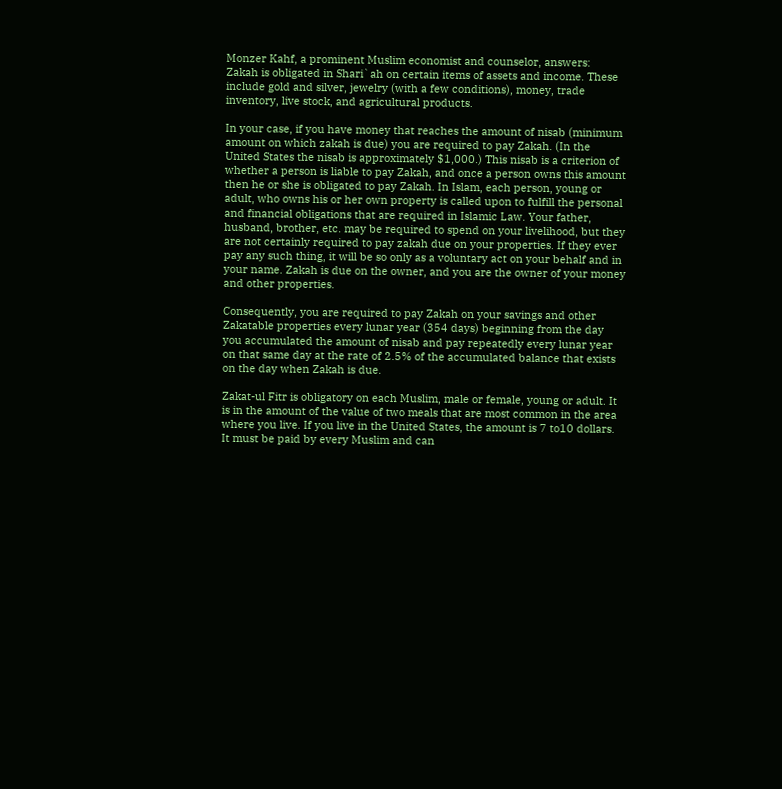Monzer Kahf, a prominent Muslim economist and counselor, answers:
Zakah is obligated in Shari`ah on certain items of assets and income. These include gold and silver, jewelry (with a few conditions), money, trade inventory, live stock, and agricultural products.

In your case, if you have money that reaches the amount of nisab (minimum amount on which zakah is due) you are required to pay Zakah. (In the United States the nisab is approximately $1,000.) This nisab is a criterion of whether a person is liable to pay Zakah, and once a person owns this amount then he or she is obligated to pay Zakah. In Islam, each person, young or adult, who owns his or her own property is called upon to fulfill the personal and financial obligations that are required in Islamic Law. Your father, husband, brother, etc. may be required to spend on your livelihood, but they are not certainly required to pay zakah due on your properties. If they ever pay any such thing, it will be so only as a voluntary act on your behalf and in your name. Zakah is due on the owner, and you are the owner of your money and other properties.

Consequently, you are required to pay Zakah on your savings and other Zakatable properties every lunar year (354 days) beginning from the day you accumulated the amount of nisab and pay repeatedly every lunar year on that same day at the rate of 2.5% of the accumulated balance that exists on the day when Zakah is due.

Zakat-ul Fitr is obligatory on each Muslim, male or female, young or adult. It is in the amount of the value of two meals that are most common in the area where you live. If you live in the United States, the amount is 7 to10 dollars. It must be paid by every Muslim and can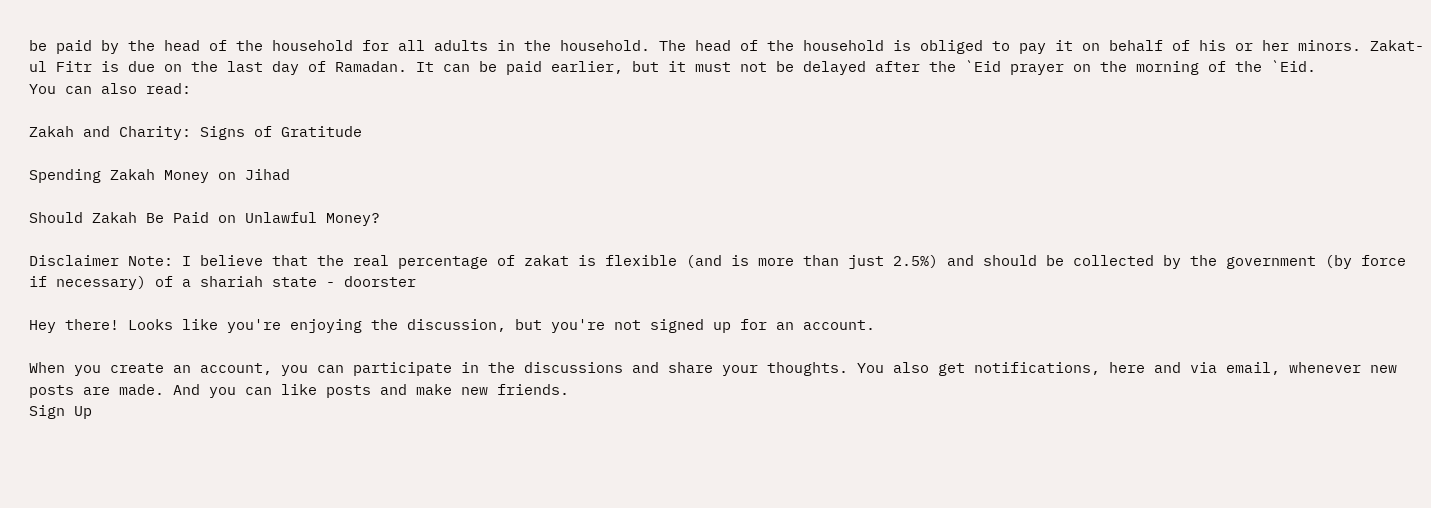be paid by the head of the household for all adults in the household. The head of the household is obliged to pay it on behalf of his or her minors. Zakat-ul Fitr is due on the last day of Ramadan. It can be paid earlier, but it must not be delayed after the `Eid prayer on the morning of the `Eid.
You can also read:

Zakah and Charity: Signs of Gratitude

Spending Zakah Money on Jihad

Should Zakah Be Paid on Unlawful Money?

Disclaimer Note: I believe that the real percentage of zakat is flexible (and is more than just 2.5%) and should be collected by the government (by force if necessary) of a shariah state - doorster

Hey there! Looks like you're enjoying the discussion, but you're not signed up for an account.

When you create an account, you can participate in the discussions and share your thoughts. You also get notifications, here and via email, whenever new posts are made. And you can like posts and make new friends.
Sign Up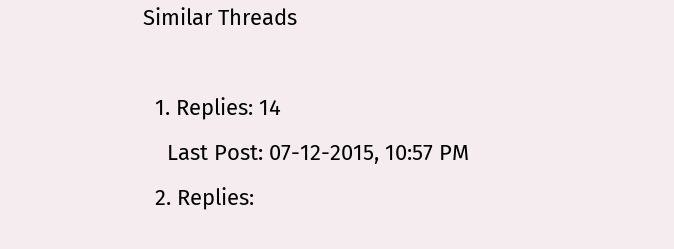Similar Threads

  1. Replies: 14
    Last Post: 07-12-2015, 10:57 PM
  2. Replies: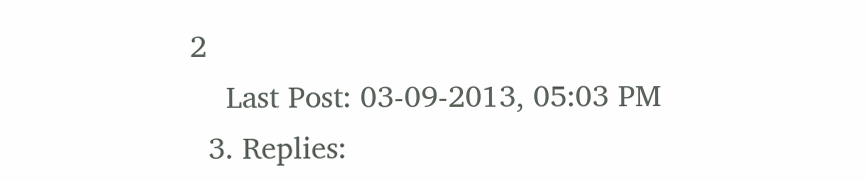2
    Last Post: 03-09-2013, 05:03 PM
  3. Replies: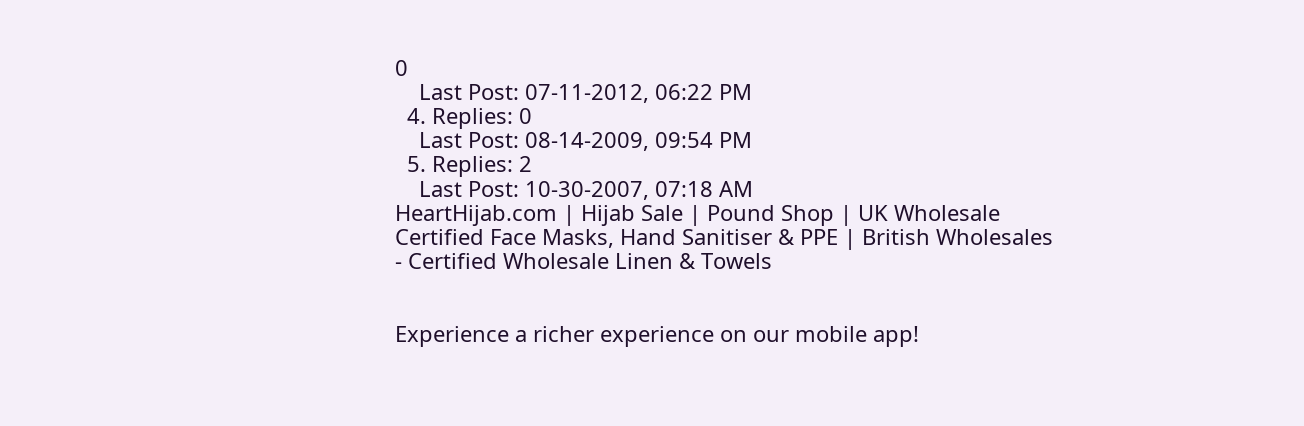0
    Last Post: 07-11-2012, 06:22 PM
  4. Replies: 0
    Last Post: 08-14-2009, 09:54 PM
  5. Replies: 2
    Last Post: 10-30-2007, 07:18 AM
HeartHijab.com | Hijab Sale | Pound Shop | UK Wholesale Certified Face Masks, Hand Sanitiser & PPE | British Wholesales - Certified Wholesale Linen & Towels


Experience a richer experience on our mobile app!